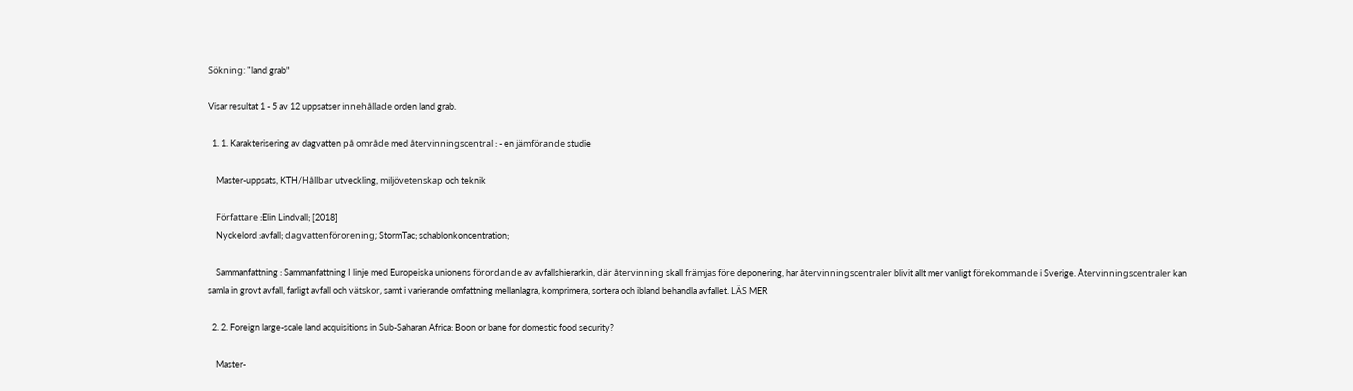Sökning: "land grab"

Visar resultat 1 - 5 av 12 uppsatser innehållade orden land grab.

  1. 1. Karakterisering av dagvatten på område med återvinningscentral : - en jämförande studie

    Master-uppsats, KTH/Hållbar utveckling, miljövetenskap och teknik

    Författare :Elin Lindvall; [2018]
    Nyckelord :avfall; dagvattenförorening; StormTac; schablonkoncentration;

    Sammanfattning : Sammanfattning I linje med Europeiska unionens förordande av avfallshierarkin, där återvinning skall främjas före deponering, har återvinningscentraler blivit allt mer vanligt förekommande i Sverige. Återvinningscentraler kan samla in grovt avfall, farligt avfall och vätskor, samt i varierande omfattning mellanlagra, komprimera, sortera och ibland behandla avfallet. LÄS MER

  2. 2. Foreign large-scale land acquisitions in Sub-Saharan Africa: Boon or bane for domestic food security?

    Master-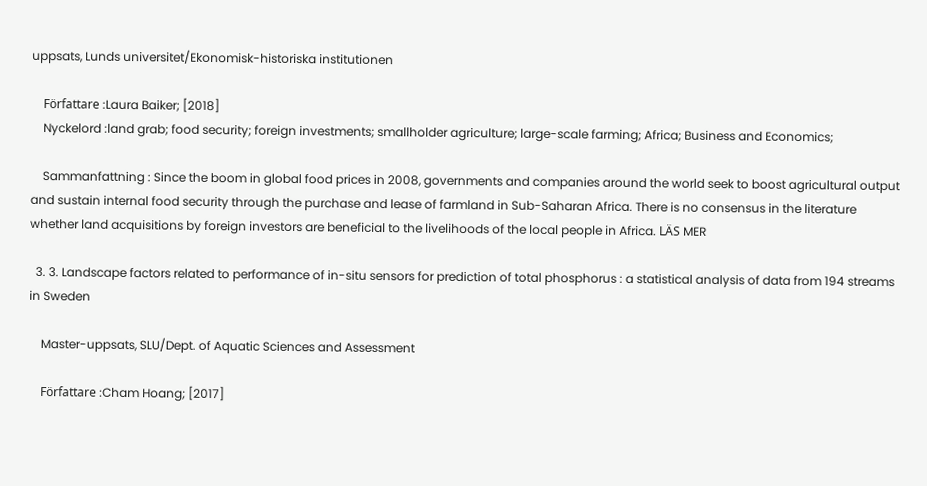uppsats, Lunds universitet/Ekonomisk-historiska institutionen

    Författare :Laura Baiker; [2018]
    Nyckelord :land grab; food security; foreign investments; smallholder agriculture; large-scale farming; Africa; Business and Economics;

    Sammanfattning : Since the boom in global food prices in 2008, governments and companies around the world seek to boost agricultural output and sustain internal food security through the purchase and lease of farmland in Sub-Saharan Africa. There is no consensus in the literature whether land acquisitions by foreign investors are beneficial to the livelihoods of the local people in Africa. LÄS MER

  3. 3. Landscape factors related to performance of in-situ sensors for prediction of total phosphorus : a statistical analysis of data from 194 streams in Sweden

    Master-uppsats, SLU/Dept. of Aquatic Sciences and Assessment

    Författare :Cham Hoang; [2017]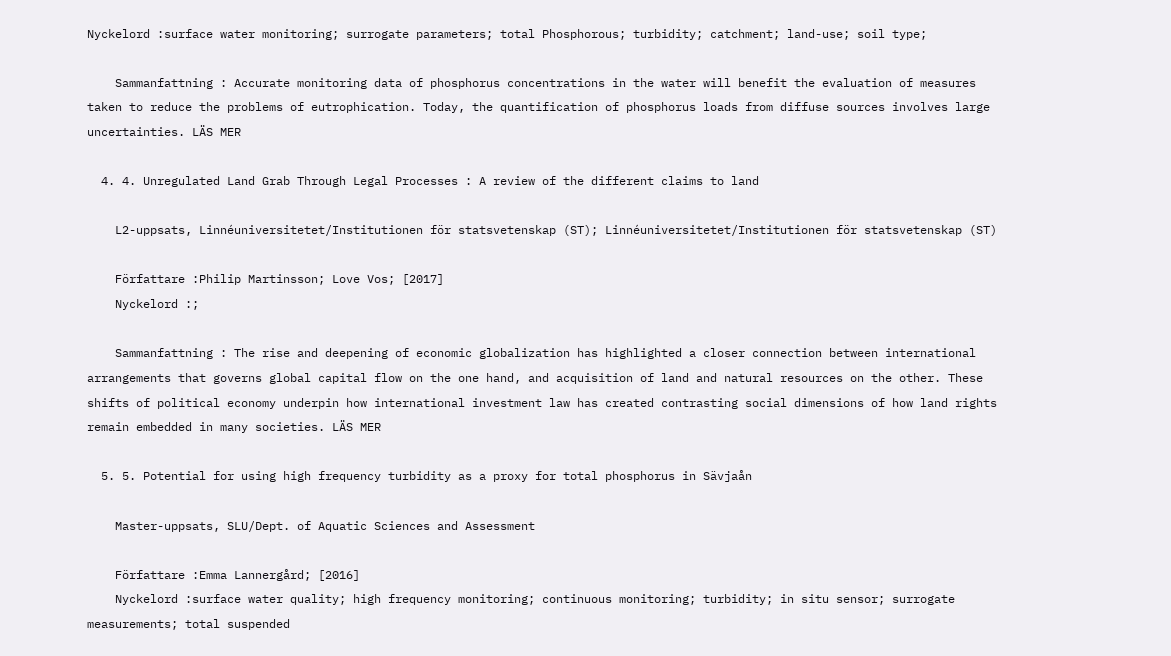Nyckelord :surface water monitoring; surrogate parameters; total Phosphorous; turbidity; catchment; land-use; soil type;

    Sammanfattning : Accurate monitoring data of phosphorus concentrations in the water will benefit the evaluation of measures taken to reduce the problems of eutrophication. Today, the quantification of phosphorus loads from diffuse sources involves large uncertainties. LÄS MER

  4. 4. Unregulated Land Grab Through Legal Processes : A review of the different claims to land

    L2-uppsats, Linnéuniversitetet/Institutionen för statsvetenskap (ST); Linnéuniversitetet/Institutionen för statsvetenskap (ST)

    Författare :Philip Martinsson; Love Vos; [2017]
    Nyckelord :;

    Sammanfattning : The rise and deepening of economic globalization has highlighted a closer connection between international arrangements that governs global capital flow on the one hand, and acquisition of land and natural resources on the other. These shifts of political economy underpin how international investment law has created contrasting social dimensions of how land rights remain embedded in many societies. LÄS MER

  5. 5. Potential for using high frequency turbidity as a proxy for total phosphorus in Sävjaån

    Master-uppsats, SLU/Dept. of Aquatic Sciences and Assessment

    Författare :Emma Lannergård; [2016]
    Nyckelord :surface water quality; high frequency monitoring; continuous monitoring; turbidity; in situ sensor; surrogate measurements; total suspended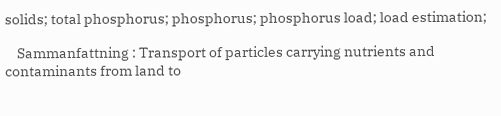solids; total phosphorus; phosphorus; phosphorus load; load estimation;

    Sammanfattning : Transport of particles carrying nutrients and contaminants from land to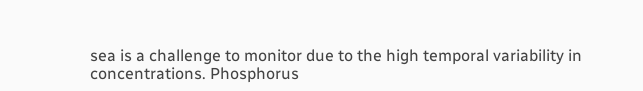sea is a challenge to monitor due to the high temporal variability in concentrations. Phosphorus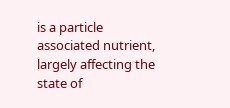is a particle associated nutrient, largely affecting the state of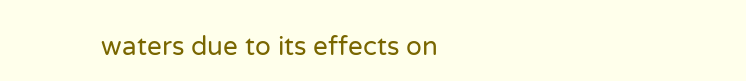waters due to its effects on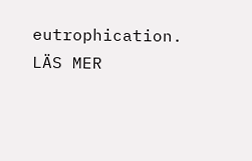eutrophication. LÄS MER